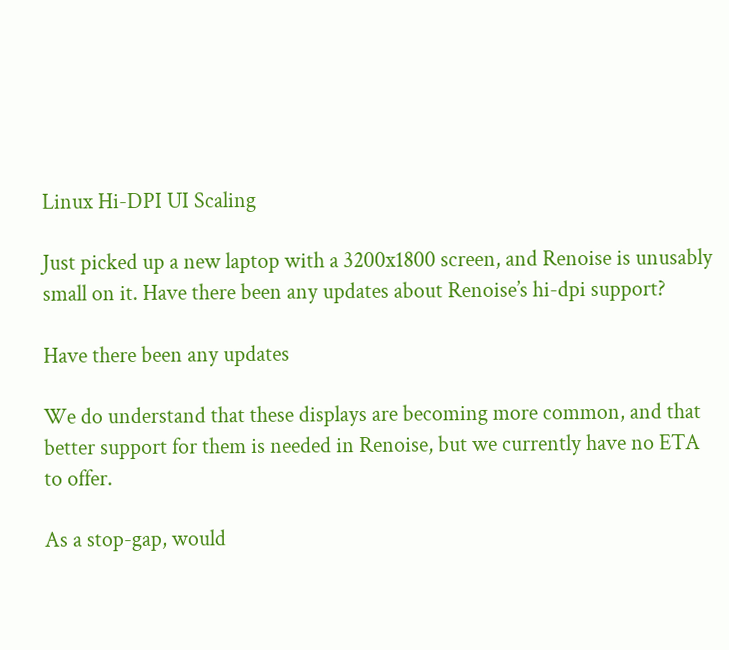Linux Hi-DPI UI Scaling

Just picked up a new laptop with a 3200x1800 screen, and Renoise is unusably small on it. Have there been any updates about Renoise’s hi-dpi support?

Have there been any updates

We do understand that these displays are becoming more common, and that better support for them is needed in Renoise, but we currently have no ETA to offer.

As a stop-gap, would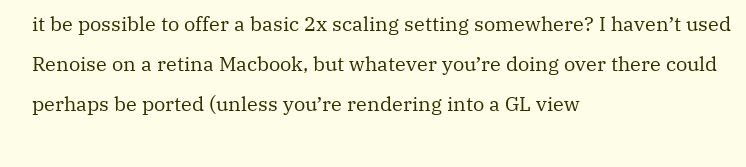it be possible to offer a basic 2x scaling setting somewhere? I haven’t used Renoise on a retina Macbook, but whatever you’re doing over there could perhaps be ported (unless you’re rendering into a GL view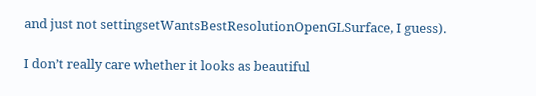and just not settingsetWantsBestResolutionOpenGLSurface, I guess).

I don’t really care whether it looks as beautiful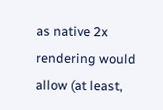as native 2x rendering would allow (at least,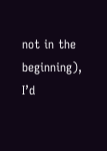not in the beginning), I’d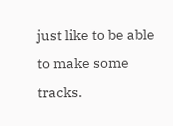just like to be able to make some tracks.